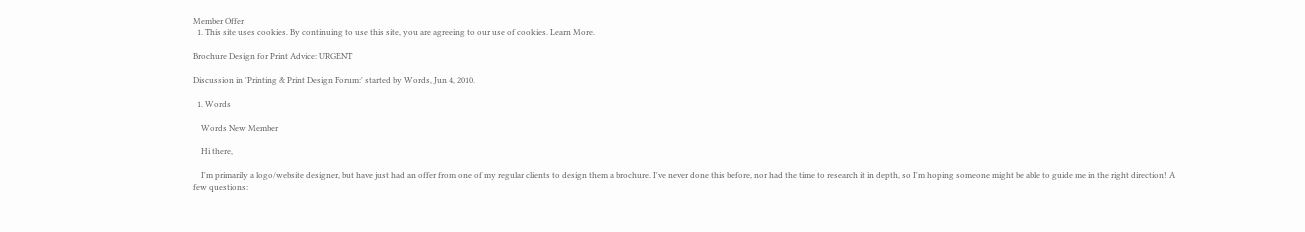Member Offer
  1. This site uses cookies. By continuing to use this site, you are agreeing to our use of cookies. Learn More.

Brochure Design for Print Advice: URGENT

Discussion in 'Printing & Print Design Forum:' started by Words, Jun 4, 2010.

  1. Words

    Words New Member

    Hi there,

    I'm primarily a logo/website designer, but have just had an offer from one of my regular clients to design them a brochure. I've never done this before, nor had the time to research it in depth, so I'm hoping someone might be able to guide me in the right direction! A few questions: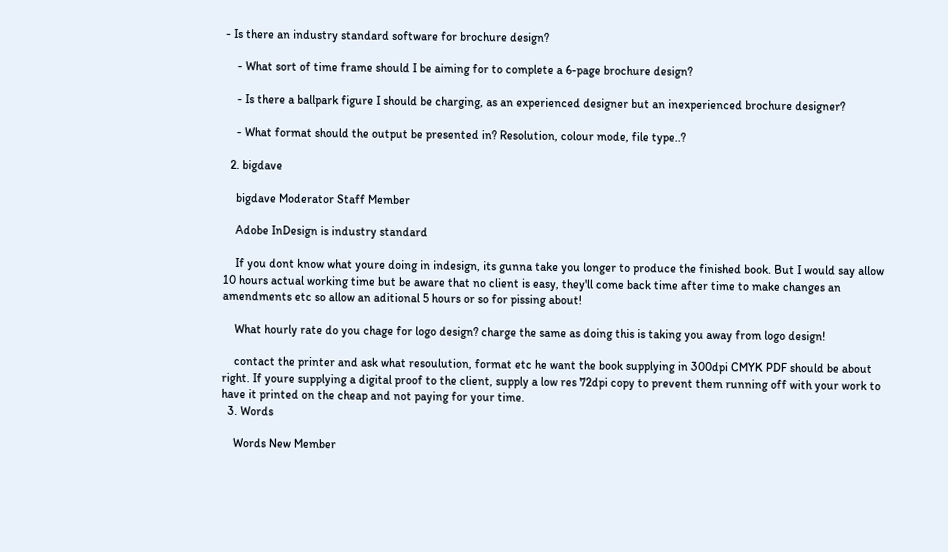- Is there an industry standard software for brochure design?

    - What sort of time frame should I be aiming for to complete a 6-page brochure design?

    - Is there a ballpark figure I should be charging, as an experienced designer but an inexperienced brochure designer?

    - What format should the output be presented in? Resolution, colour mode, file type..?

  2. bigdave

    bigdave Moderator Staff Member

    Adobe InDesign is industry standard

    If you dont know what youre doing in indesign, its gunna take you longer to produce the finished book. But I would say allow 10 hours actual working time but be aware that no client is easy, they'll come back time after time to make changes an amendments etc so allow an aditional 5 hours or so for pissing about!

    What hourly rate do you chage for logo design? charge the same as doing this is taking you away from logo design!

    contact the printer and ask what resoulution, format etc he want the book supplying in 300dpi CMYK PDF should be about right. If youre supplying a digital proof to the client, supply a low res 72dpi copy to prevent them running off with your work to have it printed on the cheap and not paying for your time.
  3. Words

    Words New Member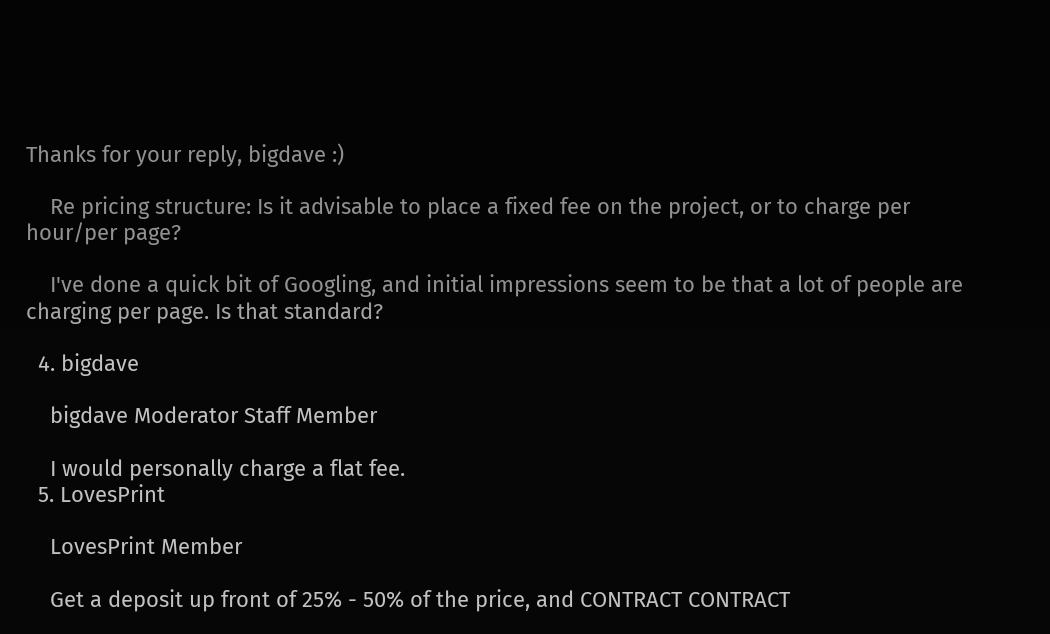Thanks for your reply, bigdave :)

    Re pricing structure: Is it advisable to place a fixed fee on the project, or to charge per hour/per page?

    I've done a quick bit of Googling, and initial impressions seem to be that a lot of people are charging per page. Is that standard?

  4. bigdave

    bigdave Moderator Staff Member

    I would personally charge a flat fee.
  5. LovesPrint

    LovesPrint Member

    Get a deposit up front of 25% - 50% of the price, and CONTRACT CONTRACT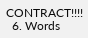CONTRACT!!!!
  6. Words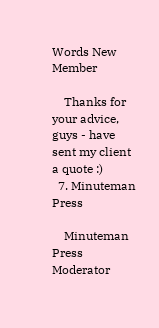Words New Member

    Thanks for your advice, guys - have sent my client a quote :)
  7. Minuteman Press

    Minuteman Press Moderator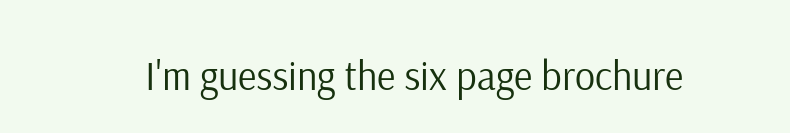I'm guessing the six page brochure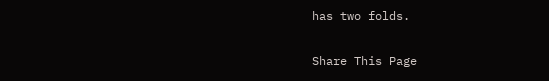has two folds.

Share This Page